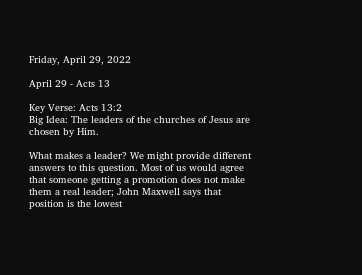Friday, April 29, 2022

April 29 - Acts 13

Key Verse: Acts 13:2
Big Idea: The leaders of the churches of Jesus are chosen by Him.

What makes a leader? We might provide different answers to this question. Most of us would agree that someone getting a promotion does not make them a real leader; John Maxwell says that position is the lowest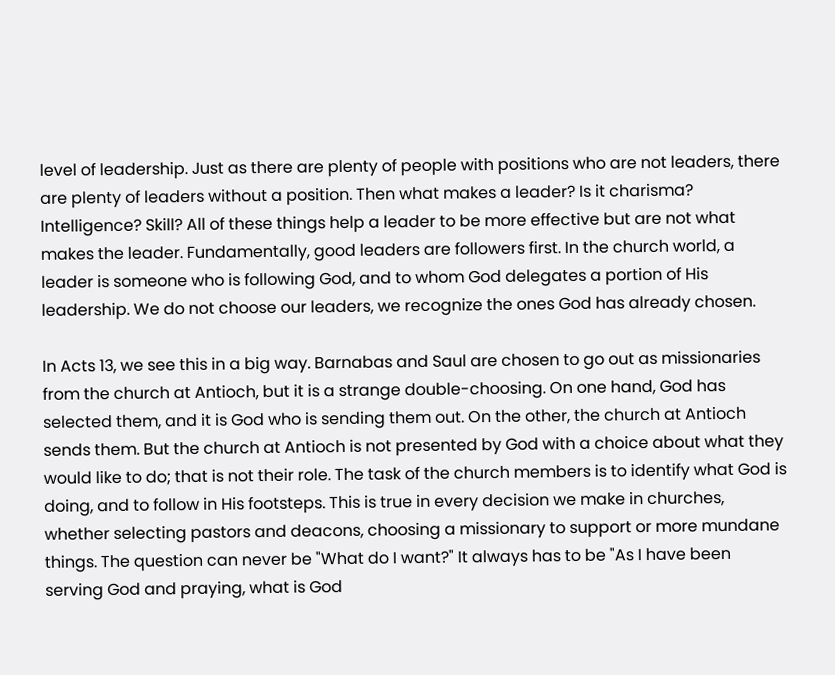level of leadership. Just as there are plenty of people with positions who are not leaders, there are plenty of leaders without a position. Then what makes a leader? Is it charisma? Intelligence? Skill? All of these things help a leader to be more effective but are not what makes the leader. Fundamentally, good leaders are followers first. In the church world, a leader is someone who is following God, and to whom God delegates a portion of His leadership. We do not choose our leaders, we recognize the ones God has already chosen.

In Acts 13, we see this in a big way. Barnabas and Saul are chosen to go out as missionaries from the church at Antioch, but it is a strange double-choosing. On one hand, God has selected them, and it is God who is sending them out. On the other, the church at Antioch sends them. But the church at Antioch is not presented by God with a choice about what they would like to do; that is not their role. The task of the church members is to identify what God is doing, and to follow in His footsteps. This is true in every decision we make in churches, whether selecting pastors and deacons, choosing a missionary to support or more mundane things. The question can never be "What do I want?" It always has to be "As I have been serving God and praying, what is God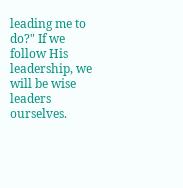leading me to do?" If we follow His leadership, we will be wise leaders ourselves.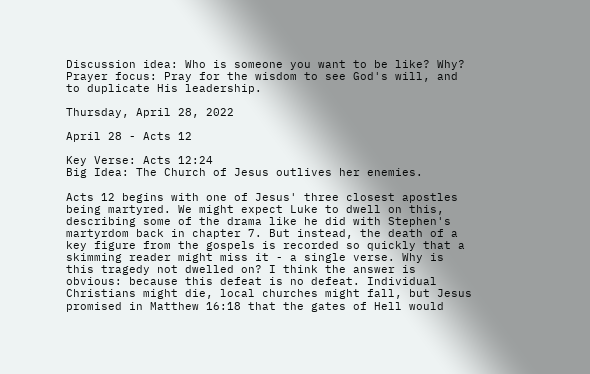Discussion idea: Who is someone you want to be like? Why?
Prayer focus: Pray for the wisdom to see God's will, and to duplicate His leadership.

Thursday, April 28, 2022

April 28 - Acts 12

Key Verse: Acts 12:24
Big Idea: The Church of Jesus outlives her enemies.

Acts 12 begins with one of Jesus' three closest apostles being martyred. We might expect Luke to dwell on this, describing some of the drama like he did with Stephen's martyrdom back in chapter 7. But instead, the death of a key figure from the gospels is recorded so quickly that a skimming reader might miss it - a single verse. Why is this tragedy not dwelled on? I think the answer is obvious: because this defeat is no defeat. Individual Christians might die, local churches might fall, but Jesus promised in Matthew 16:18 that the gates of Hell would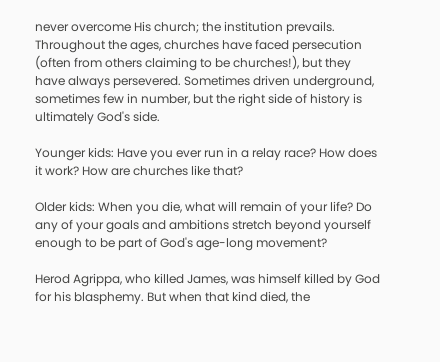never overcome His church; the institution prevails. Throughout the ages, churches have faced persecution (often from others claiming to be churches!), but they have always persevered. Sometimes driven underground, sometimes few in number, but the right side of history is ultimately God's side.

Younger kids: Have you ever run in a relay race? How does it work? How are churches like that?

Older kids: When you die, what will remain of your life? Do any of your goals and ambitions stretch beyond yourself enough to be part of God's age-long movement?

Herod Agrippa, who killed James, was himself killed by God for his blasphemy. But when that kind died, the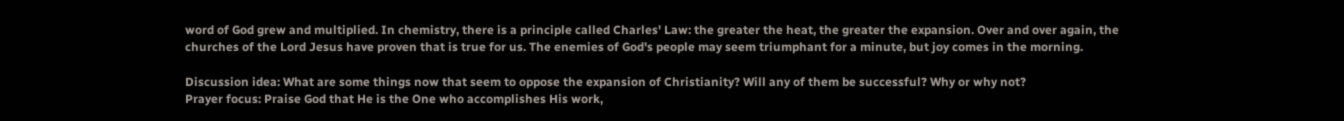word of God grew and multiplied. In chemistry, there is a principle called Charles' Law: the greater the heat, the greater the expansion. Over and over again, the churches of the Lord Jesus have proven that is true for us. The enemies of God's people may seem triumphant for a minute, but joy comes in the morning.

Discussion idea: What are some things now that seem to oppose the expansion of Christianity? Will any of them be successful? Why or why not?
Prayer focus: Praise God that He is the One who accomplishes His work,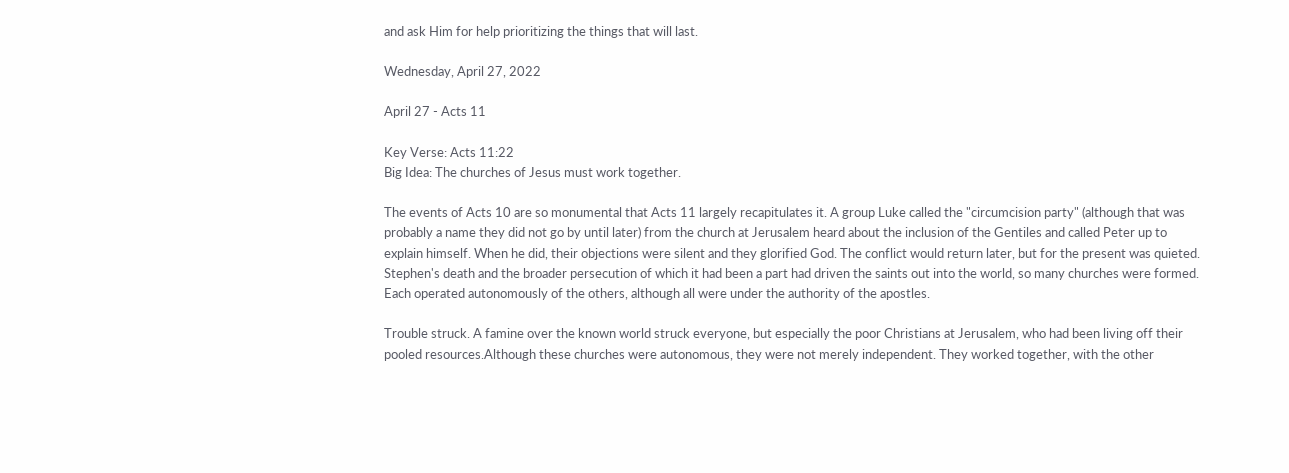and ask Him for help prioritizing the things that will last.

Wednesday, April 27, 2022

April 27 - Acts 11

Key Verse: Acts 11:22
Big Idea: The churches of Jesus must work together.

The events of Acts 10 are so monumental that Acts 11 largely recapitulates it. A group Luke called the "circumcision party" (although that was probably a name they did not go by until later) from the church at Jerusalem heard about the inclusion of the Gentiles and called Peter up to explain himself. When he did, their objections were silent and they glorified God. The conflict would return later, but for the present was quieted. Stephen's death and the broader persecution of which it had been a part had driven the saints out into the world, so many churches were formed. Each operated autonomously of the others, although all were under the authority of the apostles.

Trouble struck. A famine over the known world struck everyone, but especially the poor Christians at Jerusalem, who had been living off their pooled resources.Although these churches were autonomous, they were not merely independent. They worked together, with the other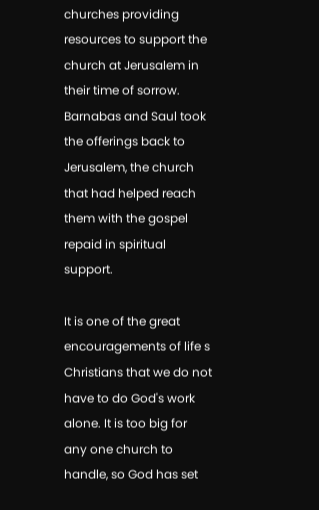churches providing resources to support the church at Jerusalem in their time of sorrow. Barnabas and Saul took the offerings back to Jerusalem, the church that had helped reach them with the gospel repaid in spiritual support.

It is one of the great encouragements of life s Christians that we do not have to do God's work alone. It is too big for any one church to handle, so God has set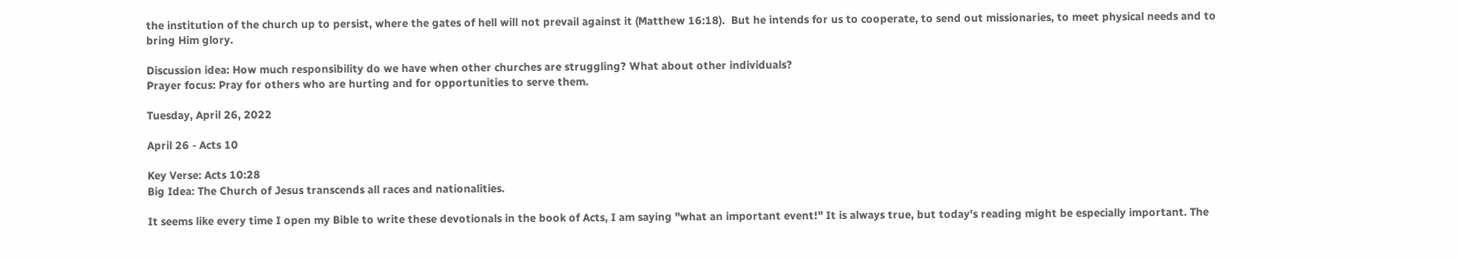the institution of the church up to persist, where the gates of hell will not prevail against it (Matthew 16:18).  But he intends for us to cooperate, to send out missionaries, to meet physical needs and to bring Him glory.

Discussion idea: How much responsibility do we have when other churches are struggling? What about other individuals?
Prayer focus: Pray for others who are hurting and for opportunities to serve them.

Tuesday, April 26, 2022

April 26 - Acts 10

Key Verse: Acts 10:28
Big Idea: The Church of Jesus transcends all races and nationalities.

It seems like every time I open my Bible to write these devotionals in the book of Acts, I am saying "what an important event!" It is always true, but today's reading might be especially important. The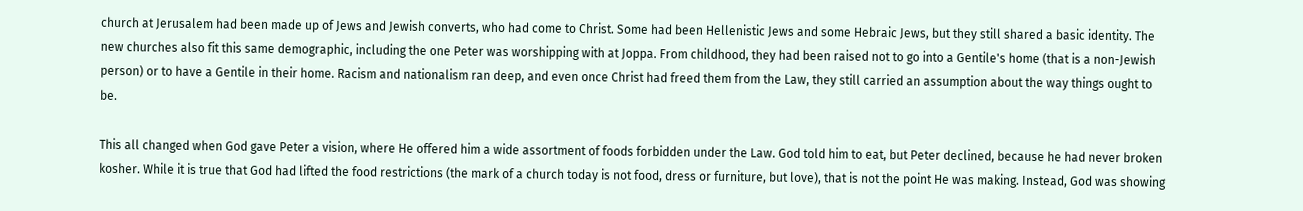church at Jerusalem had been made up of Jews and Jewish converts, who had come to Christ. Some had been Hellenistic Jews and some Hebraic Jews, but they still shared a basic identity. The new churches also fit this same demographic, including the one Peter was worshipping with at Joppa. From childhood, they had been raised not to go into a Gentile's home (that is a non-Jewish person) or to have a Gentile in their home. Racism and nationalism ran deep, and even once Christ had freed them from the Law, they still carried an assumption about the way things ought to be.

This all changed when God gave Peter a vision, where He offered him a wide assortment of foods forbidden under the Law. God told him to eat, but Peter declined, because he had never broken kosher. While it is true that God had lifted the food restrictions (the mark of a church today is not food, dress or furniture, but love), that is not the point He was making. Instead, God was showing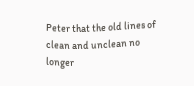Peter that the old lines of clean and unclean no longer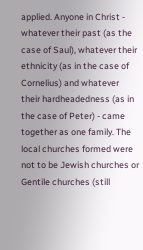applied. Anyone in Christ - whatever their past (as the case of Saul), whatever their ethnicity (as in the case of Cornelius) and whatever their hardheadedness (as in the case of Peter) - came together as one family. The local churches formed were not to be Jewish churches or Gentile churches (still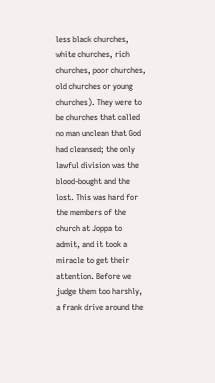less black churches, white churches, rich churches, poor churches, old churches or young churches). They were to be churches that called no man unclean that God had cleansed; the only lawful division was the blood-bought and the lost. This was hard for the members of the church at Joppa to admit, and it took a miracle to get their attention. Before we judge them too harshly, a frank drive around the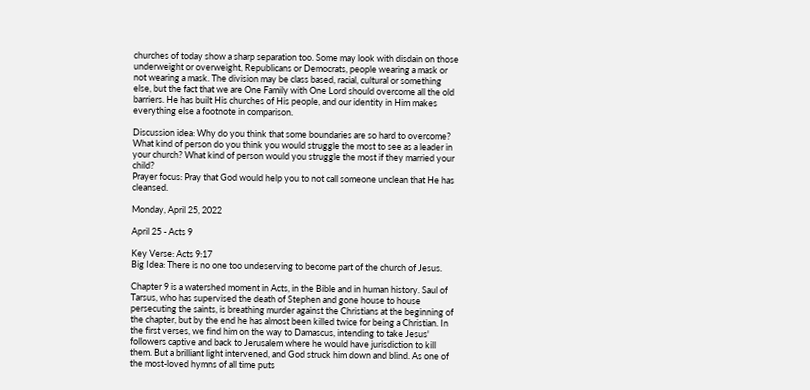churches of today show a sharp separation too. Some may look with disdain on those underweight or overweight, Republicans or Democrats, people wearing a mask or not wearing a mask. The division may be class based, racial, cultural or something else, but the fact that we are One Family with One Lord should overcome all the old barriers. He has built His churches of His people, and our identity in Him makes everything else a footnote in comparison.

Discussion idea: Why do you think that some boundaries are so hard to overcome? What kind of person do you think you would struggle the most to see as a leader in your church? What kind of person would you struggle the most if they married your child?
Prayer focus: Pray that God would help you to not call someone unclean that He has cleansed.

Monday, April 25, 2022

April 25 - Acts 9

Key Verse: Acts 9:17
Big Idea: There is no one too undeserving to become part of the church of Jesus.

Chapter 9 is a watershed moment in Acts, in the Bible and in human history. Saul of Tarsus, who has supervised the death of Stephen and gone house to house persecuting the saints, is breathing murder against the Christians at the beginning of the chapter, but by the end he has almost been killed twice for being a Christian. In the first verses, we find him on the way to Damascus, intending to take Jesus' followers captive and back to Jerusalem where he would have jurisdiction to kill them. But a brilliant light intervened, and God struck him down and blind. As one of the most-loved hymns of all time puts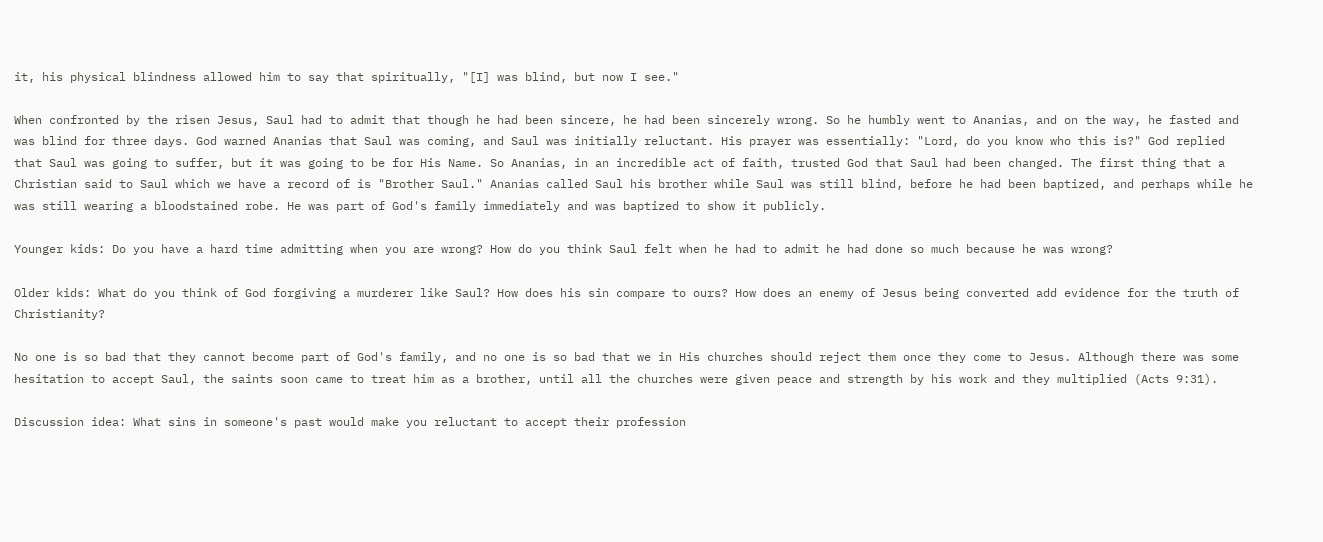it, his physical blindness allowed him to say that spiritually, "[I] was blind, but now I see."

When confronted by the risen Jesus, Saul had to admit that though he had been sincere, he had been sincerely wrong. So he humbly went to Ananias, and on the way, he fasted and was blind for three days. God warned Ananias that Saul was coming, and Saul was initially reluctant. His prayer was essentially: "Lord, do you know who this is?" God replied that Saul was going to suffer, but it was going to be for His Name. So Ananias, in an incredible act of faith, trusted God that Saul had been changed. The first thing that a Christian said to Saul which we have a record of is "Brother Saul." Ananias called Saul his brother while Saul was still blind, before he had been baptized, and perhaps while he was still wearing a bloodstained robe. He was part of God's family immediately and was baptized to show it publicly.

Younger kids: Do you have a hard time admitting when you are wrong? How do you think Saul felt when he had to admit he had done so much because he was wrong?

Older kids: What do you think of God forgiving a murderer like Saul? How does his sin compare to ours? How does an enemy of Jesus being converted add evidence for the truth of Christianity?

No one is so bad that they cannot become part of God's family, and no one is so bad that we in His churches should reject them once they come to Jesus. Although there was some hesitation to accept Saul, the saints soon came to treat him as a brother, until all the churches were given peace and strength by his work and they multiplied (Acts 9:31).

Discussion idea: What sins in someone's past would make you reluctant to accept their profession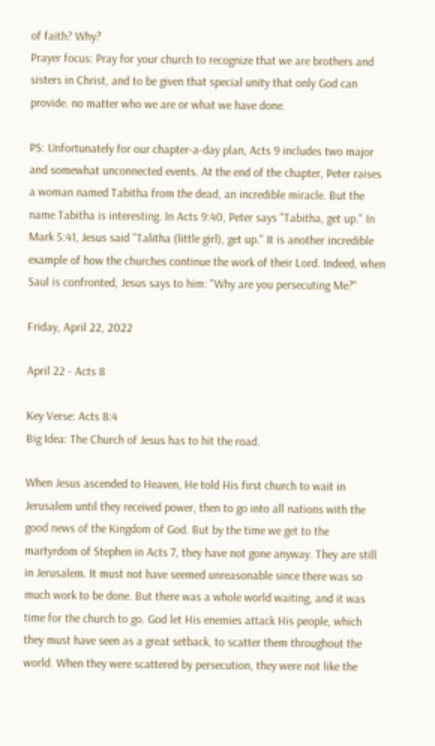of faith? Why?
Prayer focus: Pray for your church to recognize that we are brothers and sisters in Christ, and to be given that special unity that only God can provide. no matter who we are or what we have done.

PS: Unfortunately for our chapter-a-day plan, Acts 9 includes two major and somewhat unconnected events. At the end of the chapter, Peter raises a woman named Tabitha from the dead, an incredible miracle. But the name Tabitha is interesting. In Acts 9:40, Peter says "Tabitha, get up." In Mark 5:41, Jesus said "Talitha (little girl), get up." It is another incredible example of how the churches continue the work of their Lord. Indeed, when Saul is confronted, Jesus says to him: "Why are you persecuting Me?"

Friday, April 22, 2022

April 22 - Acts 8

Key Verse: Acts 8:4
Big Idea: The Church of Jesus has to hit the road.

When Jesus ascended to Heaven, He told His first church to wait in Jerusalem until they received power, then to go into all nations with the good news of the Kingdom of God. But by the time we get to the martyrdom of Stephen in Acts 7, they have not gone anyway. They are still in Jerusalem. It must not have seemed unreasonable since there was so much work to be done. But there was a whole world waiting, and it was time for the church to go. God let His enemies attack His people, which they must have seen as a great setback, to scatter them throughout the world. When they were scattered by persecution, they were not like the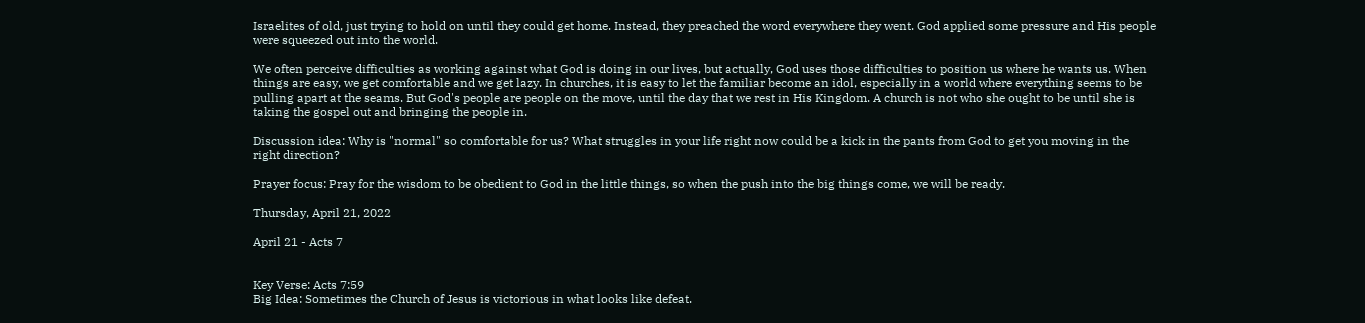Israelites of old, just trying to hold on until they could get home. Instead, they preached the word everywhere they went. God applied some pressure and His people were squeezed out into the world.

We often perceive difficulties as working against what God is doing in our lives, but actually, God uses those difficulties to position us where he wants us. When things are easy, we get comfortable and we get lazy. In churches, it is easy to let the familiar become an idol, especially in a world where everything seems to be pulling apart at the seams. But God's people are people on the move, until the day that we rest in His Kingdom. A church is not who she ought to be until she is taking the gospel out and bringing the people in.

Discussion idea: Why is "normal" so comfortable for us? What struggles in your life right now could be a kick in the pants from God to get you moving in the right direction?

Prayer focus: Pray for the wisdom to be obedient to God in the little things, so when the push into the big things come, we will be ready.

Thursday, April 21, 2022

April 21 - Acts 7


Key Verse: Acts 7:59
Big Idea: Sometimes the Church of Jesus is victorious in what looks like defeat.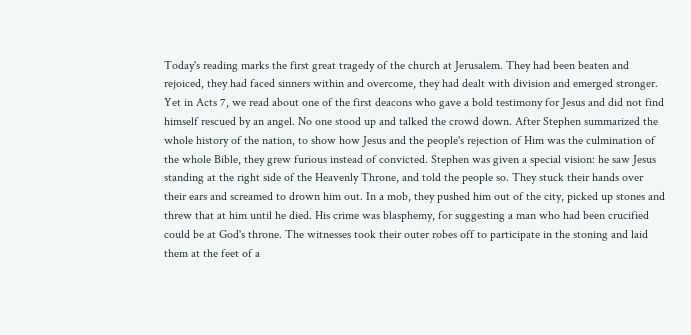Today's reading marks the first great tragedy of the church at Jerusalem. They had been beaten and rejoiced, they had faced sinners within and overcome, they had dealt with division and emerged stronger. Yet in Acts 7, we read about one of the first deacons who gave a bold testimony for Jesus and did not find himself rescued by an angel. No one stood up and talked the crowd down. After Stephen summarized the whole history of the nation, to show how Jesus and the people's rejection of Him was the culmination of the whole Bible, they grew furious instead of convicted. Stephen was given a special vision: he saw Jesus standing at the right side of the Heavenly Throne, and told the people so. They stuck their hands over their ears and screamed to drown him out. In a mob, they pushed him out of the city, picked up stones and threw that at him until he died. His crime was blasphemy, for suggesting a man who had been crucified could be at God's throne. The witnesses took their outer robes off to participate in the stoning and laid them at the feet of a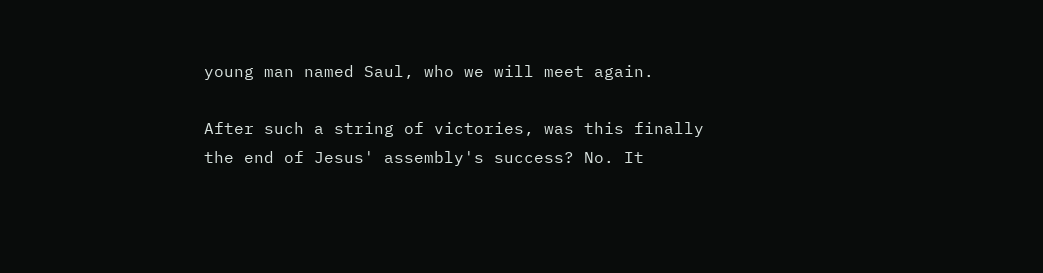young man named Saul, who we will meet again.

After such a string of victories, was this finally the end of Jesus' assembly's success? No. It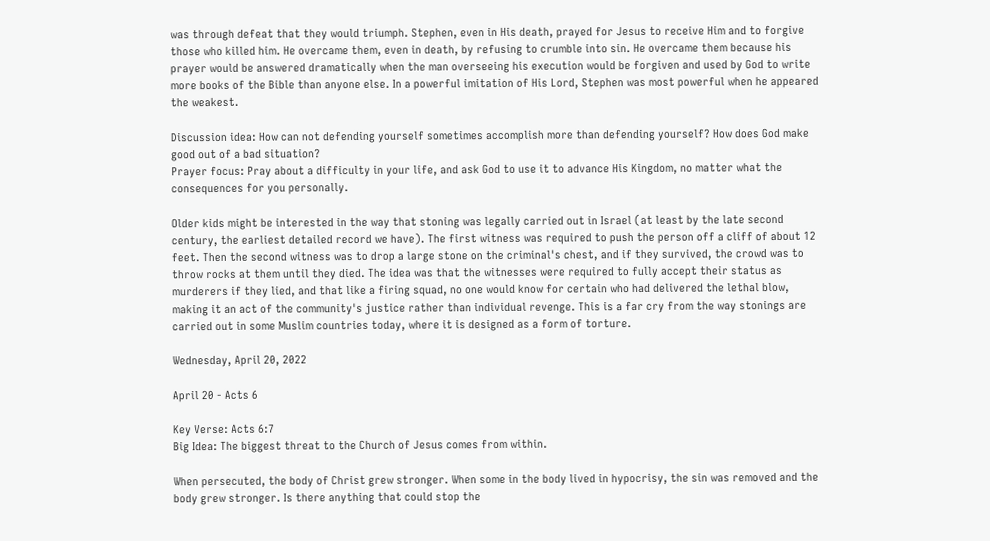was through defeat that they would triumph. Stephen, even in His death, prayed for Jesus to receive Him and to forgive those who killed him. He overcame them, even in death, by refusing to crumble into sin. He overcame them because his prayer would be answered dramatically when the man overseeing his execution would be forgiven and used by God to write more books of the Bible than anyone else. In a powerful imitation of His Lord, Stephen was most powerful when he appeared the weakest.

Discussion idea: How can not defending yourself sometimes accomplish more than defending yourself? How does God make good out of a bad situation?
Prayer focus: Pray about a difficulty in your life, and ask God to use it to advance His Kingdom, no matter what the consequences for you personally.

Older kids might be interested in the way that stoning was legally carried out in Israel (at least by the late second century, the earliest detailed record we have). The first witness was required to push the person off a cliff of about 12 feet. Then the second witness was to drop a large stone on the criminal's chest, and if they survived, the crowd was to throw rocks at them until they died. The idea was that the witnesses were required to fully accept their status as murderers if they lied, and that like a firing squad, no one would know for certain who had delivered the lethal blow, making it an act of the community's justice rather than individual revenge. This is a far cry from the way stonings are carried out in some Muslim countries today, where it is designed as a form of torture.

Wednesday, April 20, 2022

April 20 - Acts 6

Key Verse: Acts 6:7
Big Idea: The biggest threat to the Church of Jesus comes from within.

When persecuted, the body of Christ grew stronger. When some in the body lived in hypocrisy, the sin was removed and the body grew stronger. Is there anything that could stop the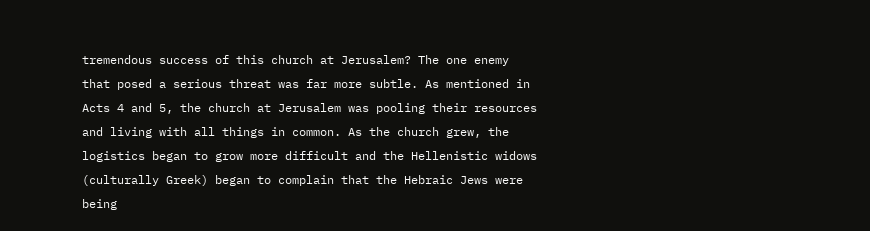tremendous success of this church at Jerusalem? The one enemy that posed a serious threat was far more subtle. As mentioned in Acts 4 and 5, the church at Jerusalem was pooling their resources and living with all things in common. As the church grew, the logistics began to grow more difficult and the Hellenistic widows (culturally Greek) began to complain that the Hebraic Jews were being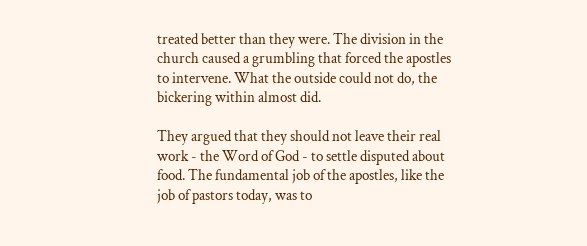treated better than they were. The division in the church caused a grumbling that forced the apostles to intervene. What the outside could not do, the bickering within almost did.

They argued that they should not leave their real work - the Word of God - to settle disputed about food. The fundamental job of the apostles, like the job of pastors today, was to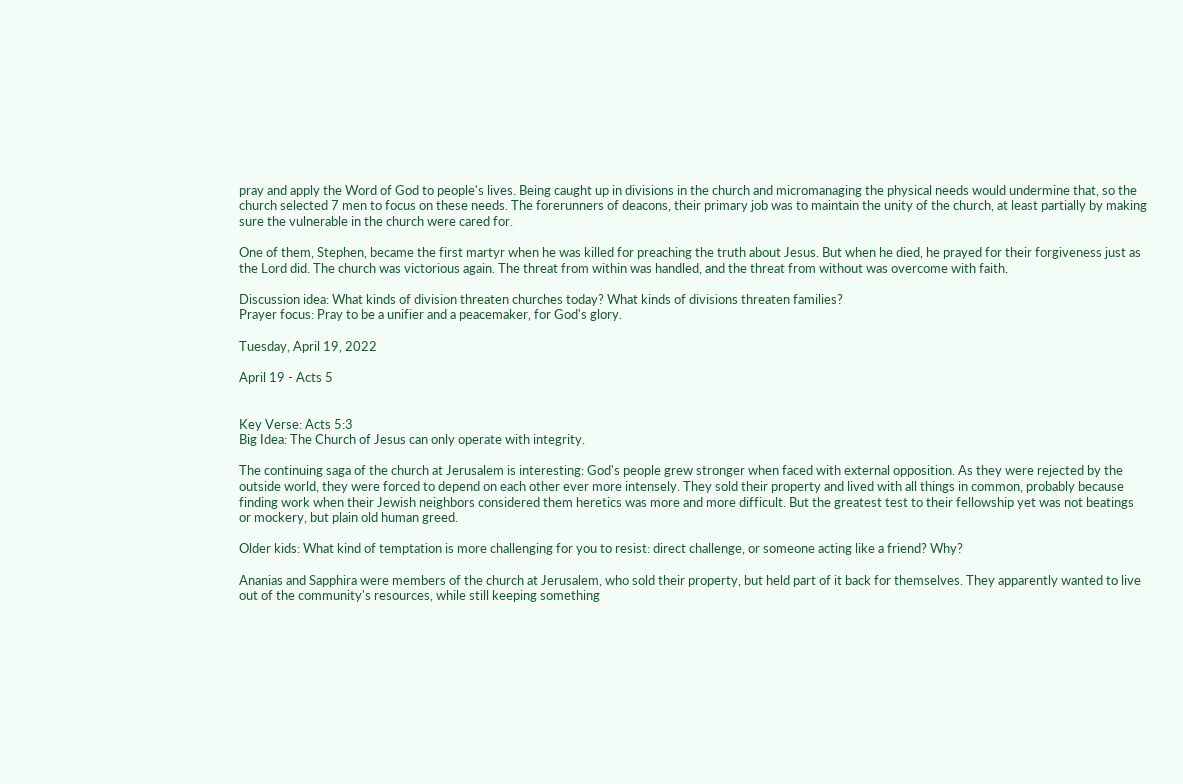pray and apply the Word of God to people's lives. Being caught up in divisions in the church and micromanaging the physical needs would undermine that, so the church selected 7 men to focus on these needs. The forerunners of deacons, their primary job was to maintain the unity of the church, at least partially by making sure the vulnerable in the church were cared for.

One of them, Stephen, became the first martyr when he was killed for preaching the truth about Jesus. But when he died, he prayed for their forgiveness just as the Lord did. The church was victorious again. The threat from within was handled, and the threat from without was overcome with faith.

Discussion idea: What kinds of division threaten churches today? What kinds of divisions threaten families?
Prayer focus: Pray to be a unifier and a peacemaker, for God's glory.

Tuesday, April 19, 2022

April 19 - Acts 5


Key Verse: Acts 5:3
Big Idea: The Church of Jesus can only operate with integrity.

The continuing saga of the church at Jerusalem is interesting: God's people grew stronger when faced with external opposition. As they were rejected by the outside world, they were forced to depend on each other ever more intensely. They sold their property and lived with all things in common, probably because finding work when their Jewish neighbors considered them heretics was more and more difficult. But the greatest test to their fellowship yet was not beatings or mockery, but plain old human greed.

Older kids: What kind of temptation is more challenging for you to resist: direct challenge, or someone acting like a friend? Why?

Ananias and Sapphira were members of the church at Jerusalem, who sold their property, but held part of it back for themselves. They apparently wanted to live out of the community's resources, while still keeping something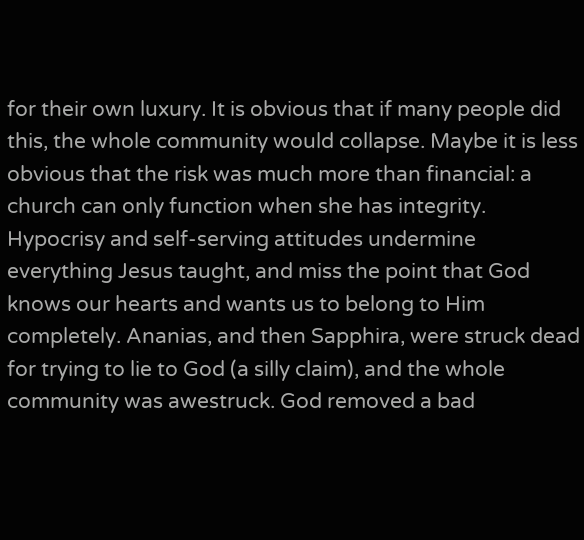for their own luxury. It is obvious that if many people did this, the whole community would collapse. Maybe it is less obvious that the risk was much more than financial: a church can only function when she has integrity. Hypocrisy and self-serving attitudes undermine everything Jesus taught, and miss the point that God knows our hearts and wants us to belong to Him completely. Ananias, and then Sapphira, were struck dead for trying to lie to God (a silly claim), and the whole community was awestruck. God removed a bad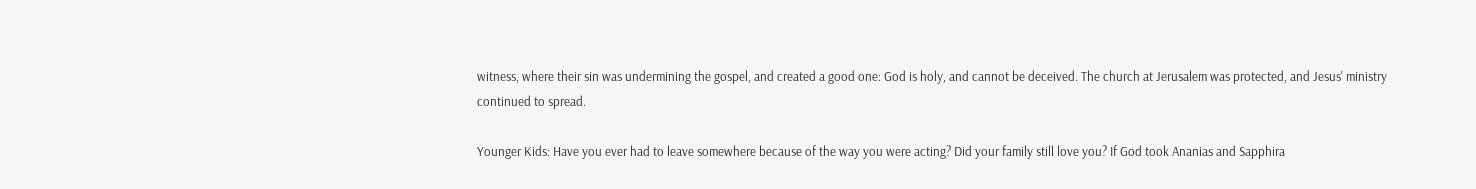witness, where their sin was undermining the gospel, and created a good one: God is holy, and cannot be deceived. The church at Jerusalem was protected, and Jesus' ministry continued to spread.

Younger Kids: Have you ever had to leave somewhere because of the way you were acting? Did your family still love you? If God took Ananias and Sapphira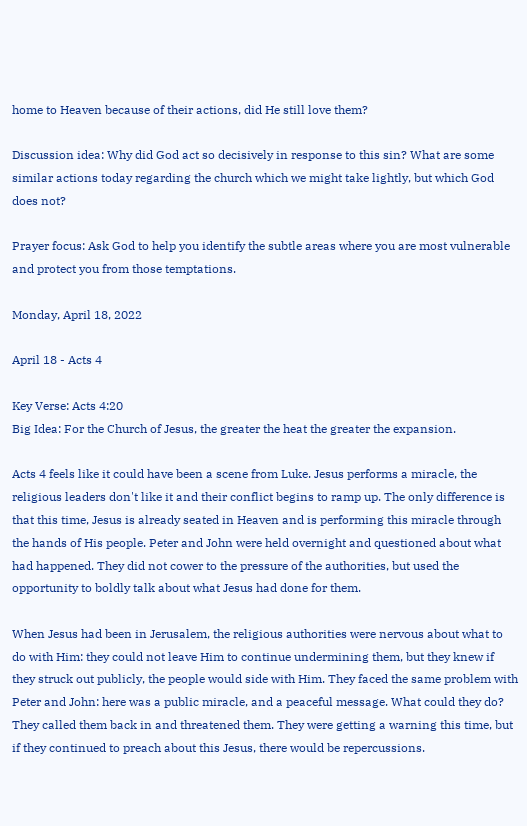home to Heaven because of their actions, did He still love them?

Discussion idea: Why did God act so decisively in response to this sin? What are some similar actions today regarding the church which we might take lightly, but which God does not?

Prayer focus: Ask God to help you identify the subtle areas where you are most vulnerable and protect you from those temptations.

Monday, April 18, 2022

April 18 - Acts 4

Key Verse: Acts 4:20
Big Idea: For the Church of Jesus, the greater the heat the greater the expansion.

Acts 4 feels like it could have been a scene from Luke. Jesus performs a miracle, the religious leaders don't like it and their conflict begins to ramp up. The only difference is that this time, Jesus is already seated in Heaven and is performing this miracle through the hands of His people. Peter and John were held overnight and questioned about what had happened. They did not cower to the pressure of the authorities, but used the opportunity to boldly talk about what Jesus had done for them.

When Jesus had been in Jerusalem, the religious authorities were nervous about what to do with Him: they could not leave Him to continue undermining them, but they knew if they struck out publicly, the people would side with Him. They faced the same problem with Peter and John: here was a public miracle, and a peaceful message. What could they do? They called them back in and threatened them. They were getting a warning this time, but if they continued to preach about this Jesus, there would be repercussions.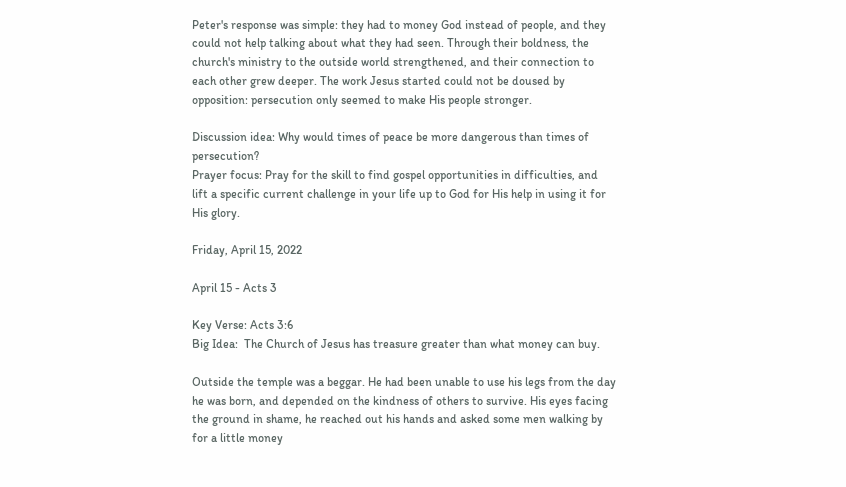Peter's response was simple: they had to money God instead of people, and they could not help talking about what they had seen. Through their boldness, the church's ministry to the outside world strengthened, and their connection to each other grew deeper. The work Jesus started could not be doused by opposition: persecution only seemed to make His people stronger.

Discussion idea: Why would times of peace be more dangerous than times of persecution?
Prayer focus: Pray for the skill to find gospel opportunities in difficulties, and lift a specific current challenge in your life up to God for His help in using it for His glory.

Friday, April 15, 2022

April 15 - Acts 3

Key Verse: Acts 3:6
Big Idea:  The Church of Jesus has treasure greater than what money can buy.

Outside the temple was a beggar. He had been unable to use his legs from the day he was born, and depended on the kindness of others to survive. His eyes facing the ground in shame, he reached out his hands and asked some men walking by for a little money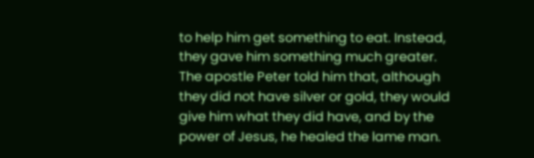to help him get something to eat. Instead, they gave him something much greater. The apostle Peter told him that, although they did not have silver or gold, they would give him what they did have, and by the power of Jesus, he healed the lame man.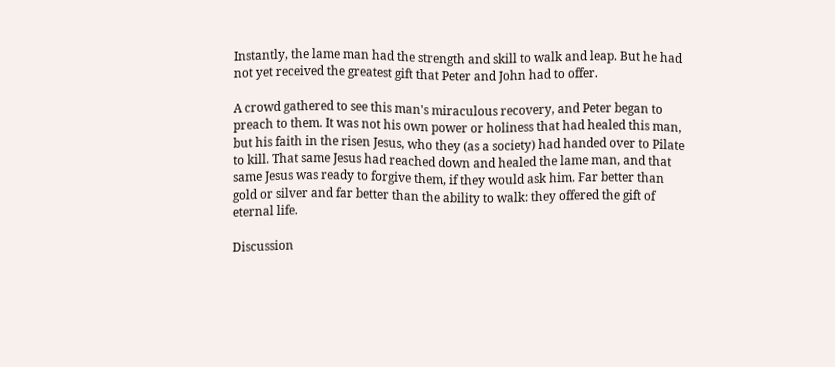Instantly, the lame man had the strength and skill to walk and leap. But he had not yet received the greatest gift that Peter and John had to offer.

A crowd gathered to see this man's miraculous recovery, and Peter began to preach to them. It was not his own power or holiness that had healed this man, but his faith in the risen Jesus, who they (as a society) had handed over to Pilate to kill. That same Jesus had reached down and healed the lame man, and that same Jesus was ready to forgive them, if they would ask him. Far better than gold or silver and far better than the ability to walk: they offered the gift of eternal life.

Discussion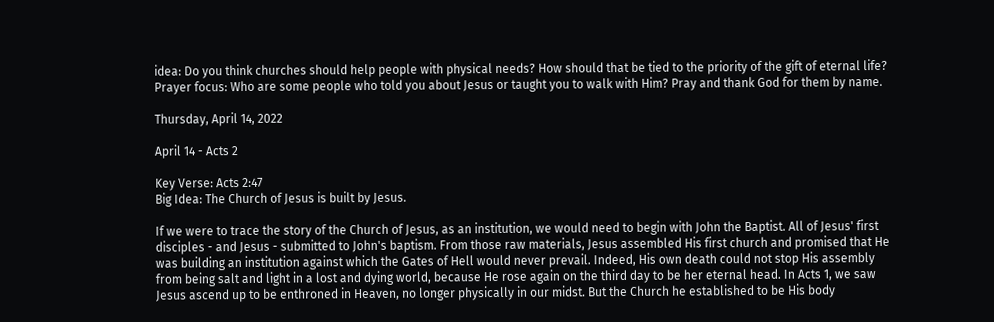idea: Do you think churches should help people with physical needs? How should that be tied to the priority of the gift of eternal life?
Prayer focus: Who are some people who told you about Jesus or taught you to walk with Him? Pray and thank God for them by name.

Thursday, April 14, 2022

April 14 - Acts 2

Key Verse: Acts 2:47
Big Idea: The Church of Jesus is built by Jesus.

If we were to trace the story of the Church of Jesus, as an institution, we would need to begin with John the Baptist. All of Jesus' first disciples - and Jesus - submitted to John's baptism. From those raw materials, Jesus assembled His first church and promised that He was building an institution against which the Gates of Hell would never prevail. Indeed, His own death could not stop His assembly from being salt and light in a lost and dying world, because He rose again on the third day to be her eternal head. In Acts 1, we saw Jesus ascend up to be enthroned in Heaven, no longer physically in our midst. But the Church he established to be His body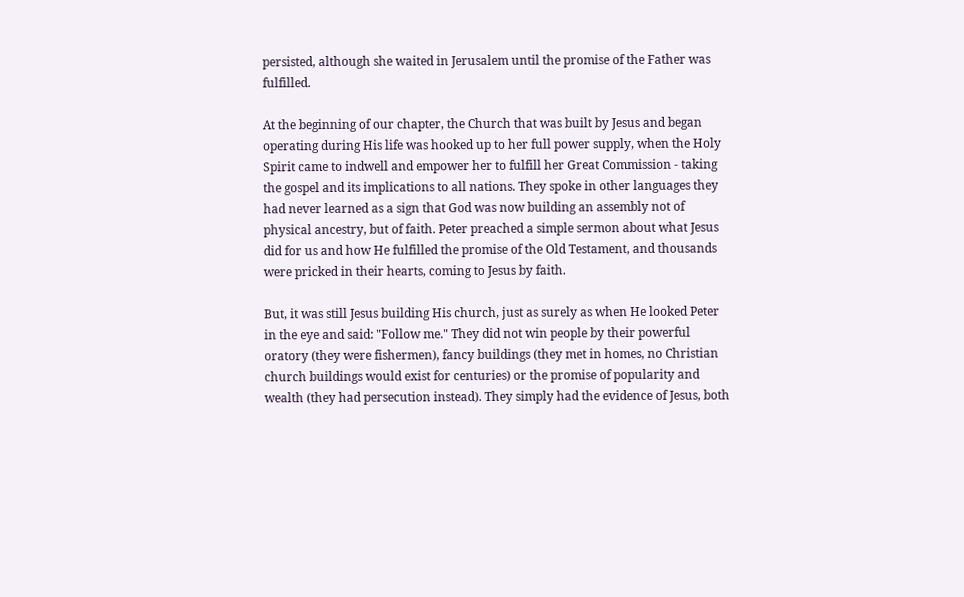persisted, although she waited in Jerusalem until the promise of the Father was fulfilled.

At the beginning of our chapter, the Church that was built by Jesus and began operating during His life was hooked up to her full power supply, when the Holy Spirit came to indwell and empower her to fulfill her Great Commission - taking the gospel and its implications to all nations. They spoke in other languages they had never learned as a sign that God was now building an assembly not of physical ancestry, but of faith. Peter preached a simple sermon about what Jesus did for us and how He fulfilled the promise of the Old Testament, and thousands were pricked in their hearts, coming to Jesus by faith.

But, it was still Jesus building His church, just as surely as when He looked Peter in the eye and said: "Follow me." They did not win people by their powerful oratory (they were fishermen), fancy buildings (they met in homes, no Christian church buildings would exist for centuries) or the promise of popularity and wealth (they had persecution instead). They simply had the evidence of Jesus, both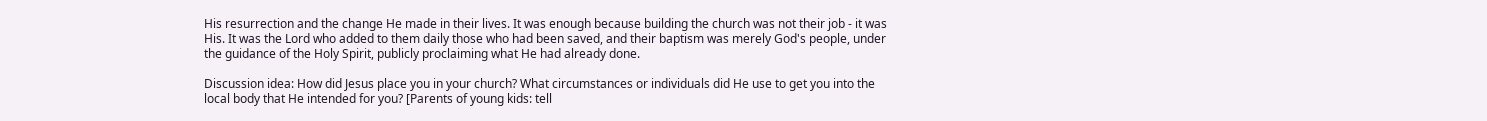His resurrection and the change He made in their lives. It was enough because building the church was not their job - it was His. It was the Lord who added to them daily those who had been saved, and their baptism was merely God's people, under the guidance of the Holy Spirit, publicly proclaiming what He had already done.

Discussion idea: How did Jesus place you in your church? What circumstances or individuals did He use to get you into the local body that He intended for you? [Parents of young kids: tell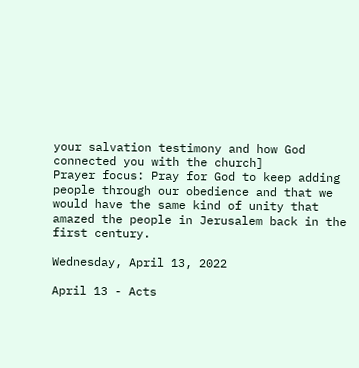your salvation testimony and how God connected you with the church]
Prayer focus: Pray for God to keep adding people through our obedience and that we would have the same kind of unity that amazed the people in Jerusalem back in the first century.

Wednesday, April 13, 2022

April 13 - Acts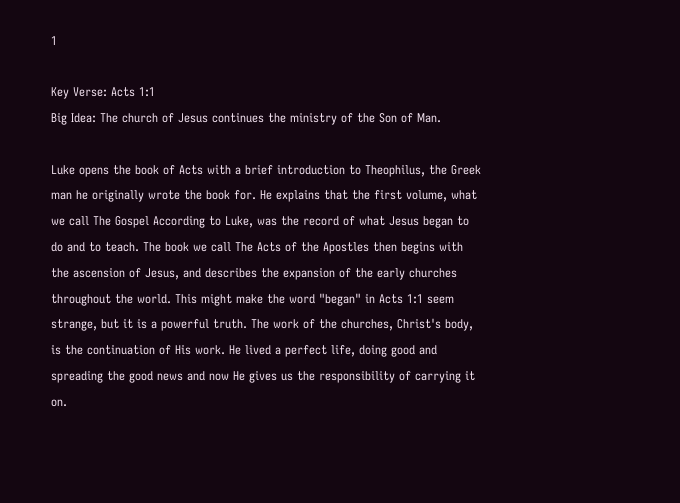1

Key Verse: Acts 1:1
Big Idea: The church of Jesus continues the ministry of the Son of Man.

Luke opens the book of Acts with a brief introduction to Theophilus, the Greek man he originally wrote the book for. He explains that the first volume, what we call The Gospel According to Luke, was the record of what Jesus began to do and to teach. The book we call The Acts of the Apostles then begins with the ascension of Jesus, and describes the expansion of the early churches throughout the world. This might make the word "began" in Acts 1:1 seem strange, but it is a powerful truth. The work of the churches, Christ's body, is the continuation of His work. He lived a perfect life, doing good and spreading the good news and now He gives us the responsibility of carrying it on.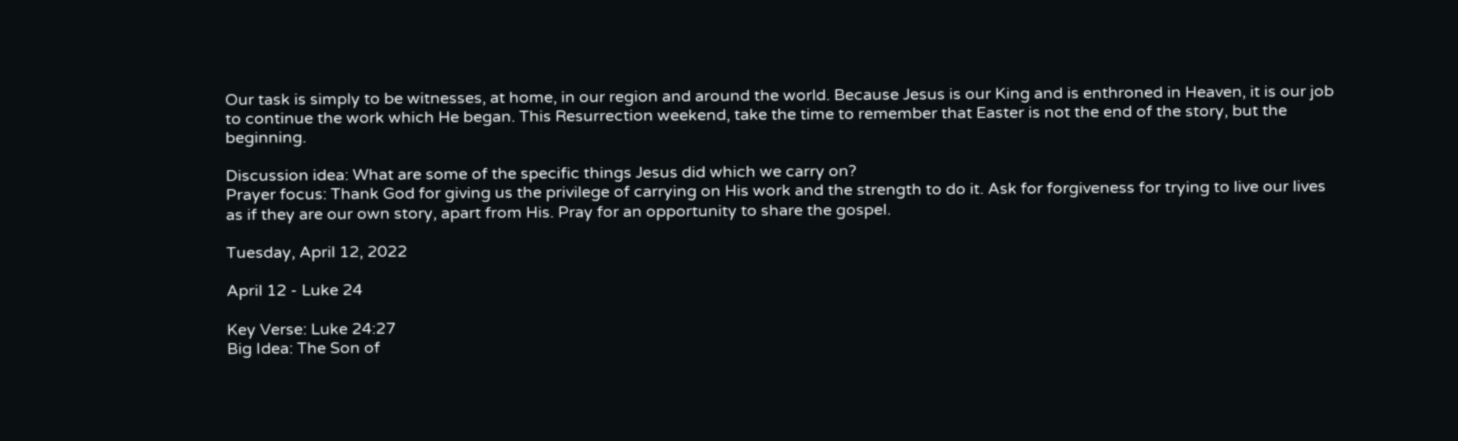Our task is simply to be witnesses, at home, in our region and around the world. Because Jesus is our King and is enthroned in Heaven, it is our job to continue the work which He began. This Resurrection weekend, take the time to remember that Easter is not the end of the story, but the beginning.

Discussion idea: What are some of the specific things Jesus did which we carry on?
Prayer focus: Thank God for giving us the privilege of carrying on His work and the strength to do it. Ask for forgiveness for trying to live our lives as if they are our own story, apart from His. Pray for an opportunity to share the gospel.

Tuesday, April 12, 2022

April 12 - Luke 24

Key Verse: Luke 24:27
Big Idea: The Son of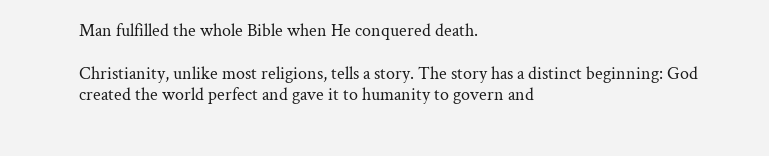Man fulfilled the whole Bible when He conquered death.

Christianity, unlike most religions, tells a story. The story has a distinct beginning: God created the world perfect and gave it to humanity to govern and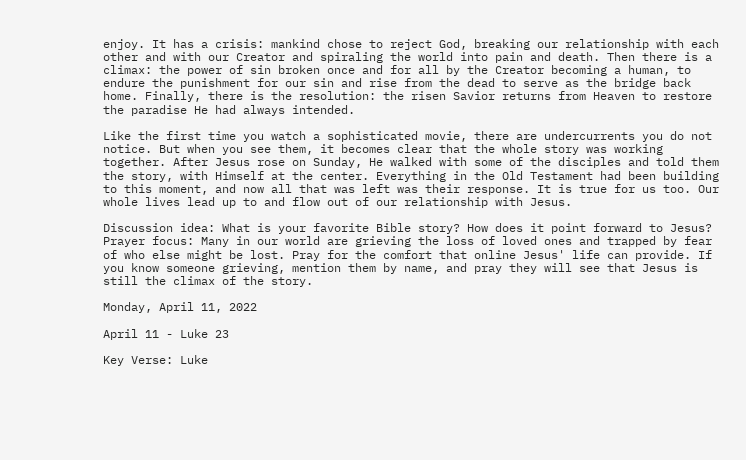enjoy. It has a crisis: mankind chose to reject God, breaking our relationship with each other and with our Creator and spiraling the world into pain and death. Then there is a climax: the power of sin broken once and for all by the Creator becoming a human, to endure the punishment for our sin and rise from the dead to serve as the bridge back home. Finally, there is the resolution: the risen Savior returns from Heaven to restore the paradise He had always intended.

Like the first time you watch a sophisticated movie, there are undercurrents you do not notice. But when you see them, it becomes clear that the whole story was working together. After Jesus rose on Sunday, He walked with some of the disciples and told them the story, with Himself at the center. Everything in the Old Testament had been building to this moment, and now all that was left was their response. It is true for us too. Our whole lives lead up to and flow out of our relationship with Jesus.

Discussion idea: What is your favorite Bible story? How does it point forward to Jesus?
Prayer focus: Many in our world are grieving the loss of loved ones and trapped by fear of who else might be lost. Pray for the comfort that online Jesus' life can provide. If you know someone grieving, mention them by name, and pray they will see that Jesus is still the climax of the story.

Monday, April 11, 2022

April 11 - Luke 23

Key Verse: Luke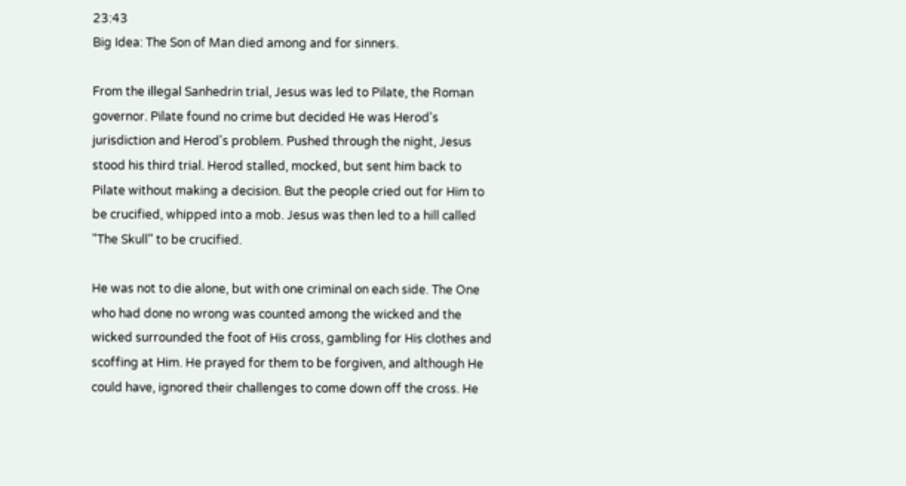23:43
Big Idea: The Son of Man died among and for sinners.

From the illegal Sanhedrin trial, Jesus was led to Pilate, the Roman governor. Pilate found no crime but decided He was Herod's jurisdiction and Herod's problem. Pushed through the night, Jesus stood his third trial. Herod stalled, mocked, but sent him back to Pilate without making a decision. But the people cried out for Him to be crucified, whipped into a mob. Jesus was then led to a hill called "The Skull" to be crucified.

He was not to die alone, but with one criminal on each side. The One who had done no wrong was counted among the wicked and the wicked surrounded the foot of His cross, gambling for His clothes and scoffing at Him. He prayed for them to be forgiven, and although He could have, ignored their challenges to come down off the cross. He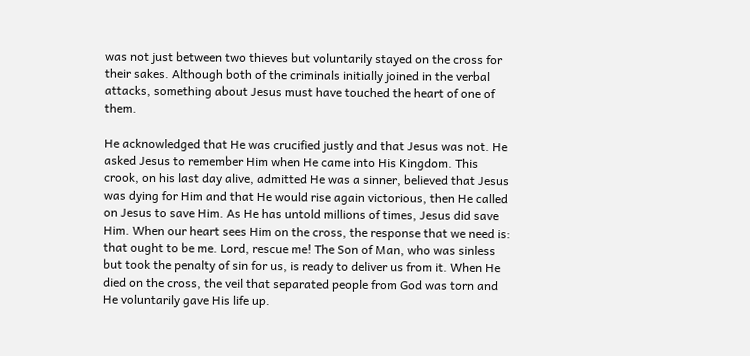was not just between two thieves but voluntarily stayed on the cross for their sakes. Although both of the criminals initially joined in the verbal attacks, something about Jesus must have touched the heart of one of them.

He acknowledged that He was crucified justly and that Jesus was not. He asked Jesus to remember Him when He came into His Kingdom. This crook, on his last day alive, admitted He was a sinner, believed that Jesus was dying for Him and that He would rise again victorious, then He called on Jesus to save Him. As He has untold millions of times, Jesus did save Him. When our heart sees Him on the cross, the response that we need is: that ought to be me. Lord, rescue me! The Son of Man, who was sinless but took the penalty of sin for us, is ready to deliver us from it. When He died on the cross, the veil that separated people from God was torn and He voluntarily gave His life up.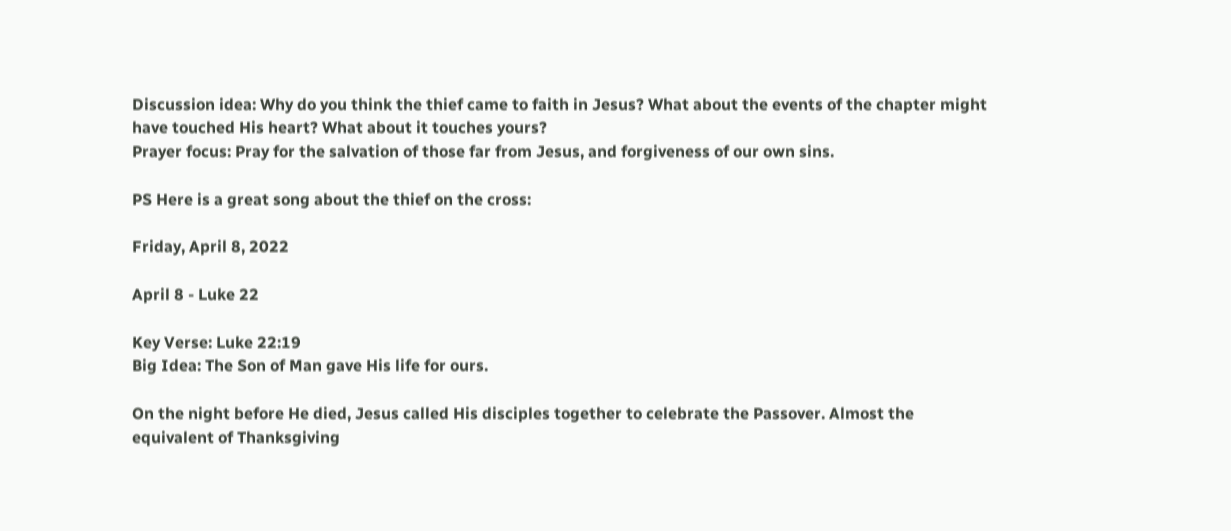Discussion idea: Why do you think the thief came to faith in Jesus? What about the events of the chapter might have touched His heart? What about it touches yours?
Prayer focus: Pray for the salvation of those far from Jesus, and forgiveness of our own sins.

PS Here is a great song about the thief on the cross:

Friday, April 8, 2022

April 8 - Luke 22

Key Verse: Luke 22:19
Big Idea: The Son of Man gave His life for ours.

On the night before He died, Jesus called His disciples together to celebrate the Passover. Almost the equivalent of Thanksgiving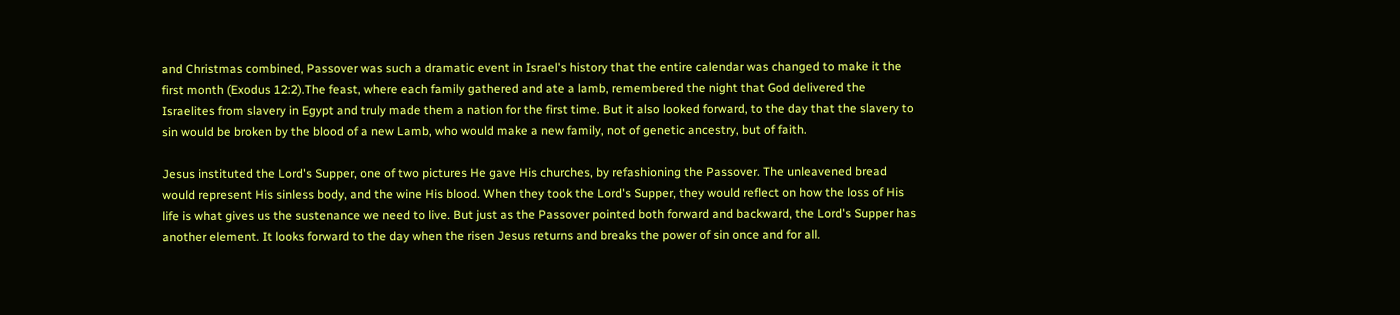and Christmas combined, Passover was such a dramatic event in Israel's history that the entire calendar was changed to make it the first month (Exodus 12:2).The feast, where each family gathered and ate a lamb, remembered the night that God delivered the Israelites from slavery in Egypt and truly made them a nation for the first time. But it also looked forward, to the day that the slavery to sin would be broken by the blood of a new Lamb, who would make a new family, not of genetic ancestry, but of faith.

Jesus instituted the Lord's Supper, one of two pictures He gave His churches, by refashioning the Passover. The unleavened bread would represent His sinless body, and the wine His blood. When they took the Lord's Supper, they would reflect on how the loss of His life is what gives us the sustenance we need to live. But just as the Passover pointed both forward and backward, the Lord's Supper has another element. It looks forward to the day when the risen Jesus returns and breaks the power of sin once and for all.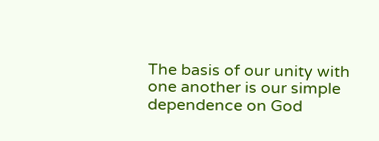The basis of our unity with one another is our simple dependence on God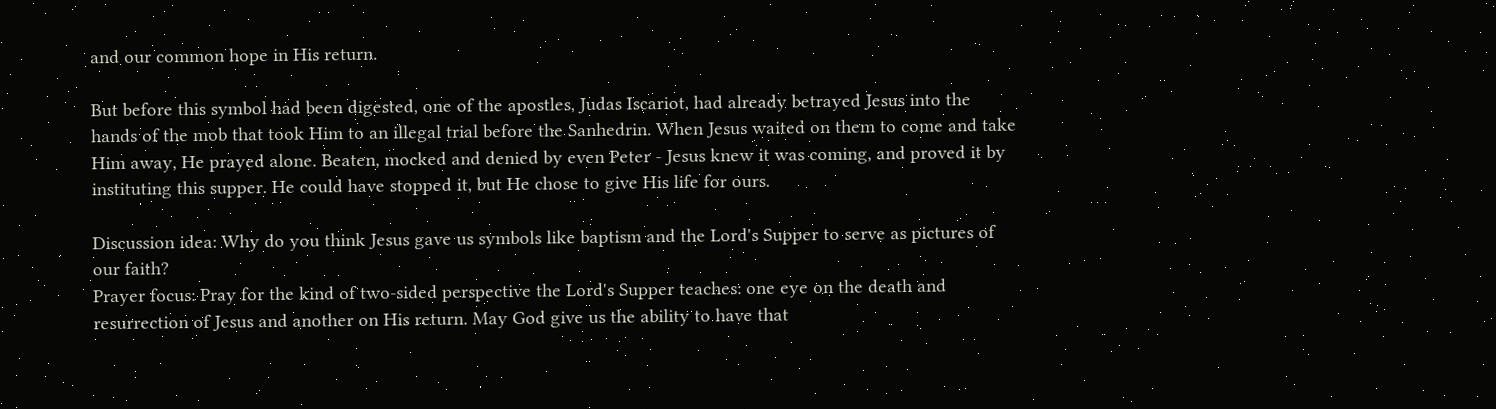and our common hope in His return.

But before this symbol had been digested, one of the apostles, Judas Iscariot, had already betrayed Jesus into the hands of the mob that took Him to an illegal trial before the Sanhedrin. When Jesus waited on them to come and take Him away, He prayed alone. Beaten, mocked and denied by even Peter - Jesus knew it was coming, and proved it by instituting this supper. He could have stopped it, but He chose to give His life for ours.

Discussion idea: Why do you think Jesus gave us symbols like baptism and the Lord's Supper to serve as pictures of our faith?
Prayer focus: Pray for the kind of two-sided perspective the Lord's Supper teaches: one eye on the death and resurrection of Jesus and another on His return. May God give us the ability to have that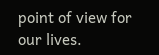point of view for our lives.